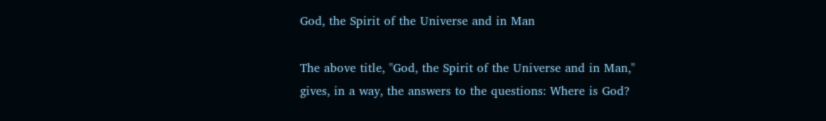God, the Spirit of the Universe and in Man

The above title, "God, the Spirit of the Universe and in Man," gives, in a way, the answers to the questions: Where is God?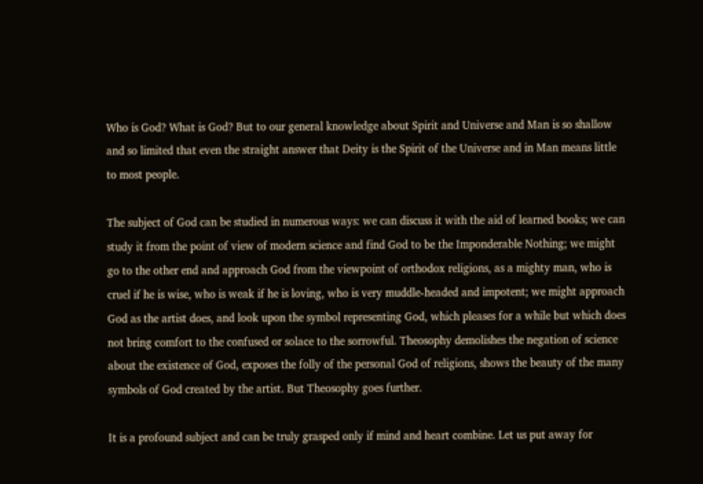Who is God? What is God? But to our general knowledge about Spirit and Universe and Man is so shallow and so limited that even the straight answer that Deity is the Spirit of the Universe and in Man means little to most people.

The subject of God can be studied in numerous ways: we can discuss it with the aid of learned books; we can study it from the point of view of modern science and find God to be the Imponderable Nothing; we might go to the other end and approach God from the viewpoint of orthodox religions, as a mighty man, who is cruel if he is wise, who is weak if he is loving, who is very muddle-headed and impotent; we might approach God as the artist does, and look upon the symbol representing God, which pleases for a while but which does not bring comfort to the confused or solace to the sorrowful. Theosophy demolishes the negation of science about the existence of God, exposes the folly of the personal God of religions, shows the beauty of the many symbols of God created by the artist. But Theosophy goes further.

It is a profound subject and can be truly grasped only if mind and heart combine. Let us put away for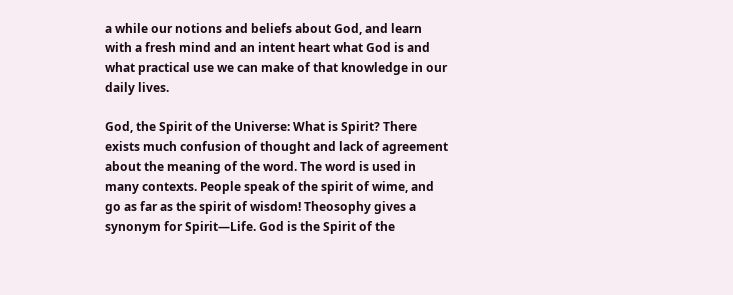a while our notions and beliefs about God, and learn with a fresh mind and an intent heart what God is and what practical use we can make of that knowledge in our daily lives.

God, the Spirit of the Universe: What is Spirit? There exists much confusion of thought and lack of agreement about the meaning of the word. The word is used in many contexts. People speak of the spirit of wime, and go as far as the spirit of wisdom! Theosophy gives a synonym for Spirit—Life. God is the Spirit of the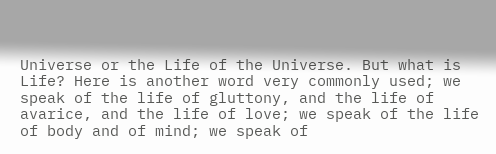Universe or the Life of the Universe. But what is Life? Here is another word very commonly used; we speak of the life of gluttony, and the life of avarice, and the life of love; we speak of the life of body and of mind; we speak of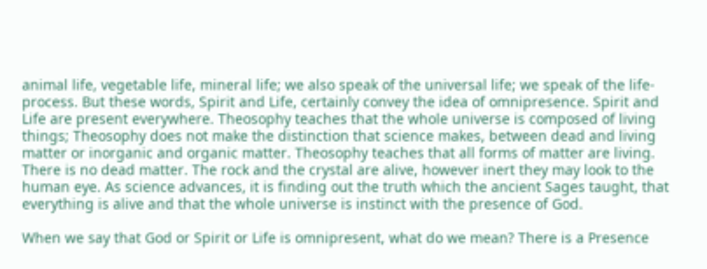animal life, vegetable life, mineral life; we also speak of the universal life; we speak of the life-process. But these words, Spirit and Life, certainly convey the idea of omnipresence. Spirit and Life are present everywhere. Theosophy teaches that the whole universe is composed of living things; Theosophy does not make the distinction that science makes, between dead and living matter or inorganic and organic matter. Theosophy teaches that all forms of matter are living. There is no dead matter. The rock and the crystal are alive, however inert they may look to the human eye. As science advances, it is finding out the truth which the ancient Sages taught, that everything is alive and that the whole universe is instinct with the presence of God.

When we say that God or Spirit or Life is omnipresent, what do we mean? There is a Presence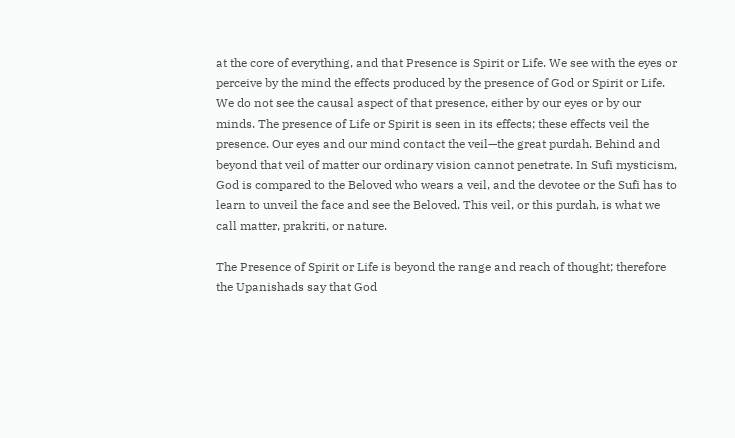at the core of everything, and that Presence is Spirit or Life. We see with the eyes or perceive by the mind the effects produced by the presence of God or Spirit or Life. We do not see the causal aspect of that presence, either by our eyes or by our minds. The presence of Life or Spirit is seen in its effects; these effects veil the presence. Our eyes and our mind contact the veil—the great purdah. Behind and beyond that veil of matter our ordinary vision cannot penetrate. In Sufi mysticism, God is compared to the Beloved who wears a veil, and the devotee or the Sufi has to learn to unveil the face and see the Beloved. This veil, or this purdah, is what we call matter, prakriti, or nature.

The Presence of Spirit or Life is beyond the range and reach of thought; therefore the Upanishads say that God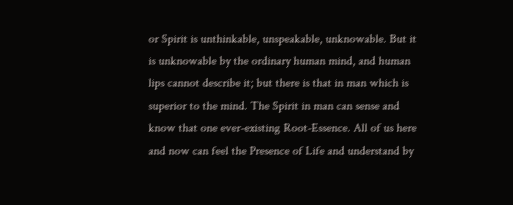or Spirit is unthinkable, unspeakable, unknowable. But it is unknowable by the ordinary human mind, and human lips cannot describe it; but there is that in man which is superior to the mind. The Spirit in man can sense and know that one ever-existing Root-Essence. All of us here and now can feel the Presence of Life and understand by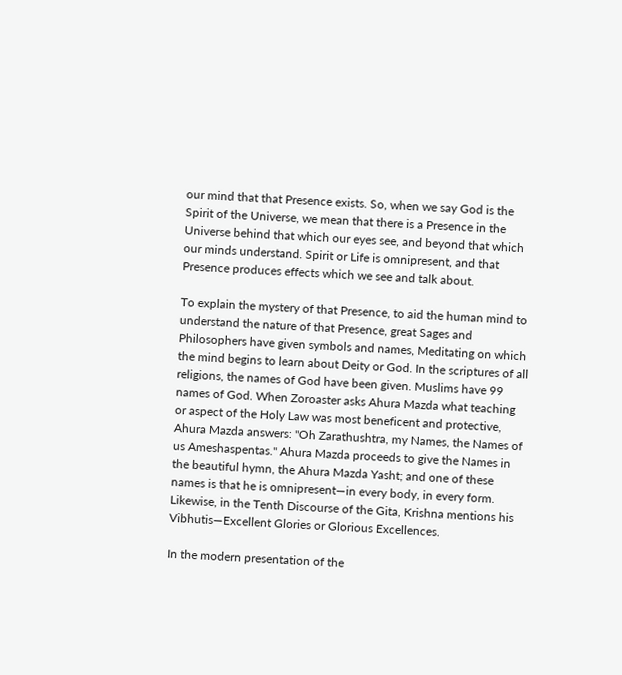our mind that that Presence exists. So, when we say God is the Spirit of the Universe, we mean that there is a Presence in the Universe behind that which our eyes see, and beyond that which our minds understand. Spirit or Life is omnipresent, and that Presence produces effects which we see and talk about.

To explain the mystery of that Presence, to aid the human mind to understand the nature of that Presence, great Sages and Philosophers have given symbols and names, Meditating on which the mind begins to learn about Deity or God. In the scriptures of all religions, the names of God have been given. Muslims have 99 names of God. When Zoroaster asks Ahura Mazda what teaching or aspect of the Holy Law was most beneficent and protective, Ahura Mazda answers: "Oh Zarathushtra, my Names, the Names of us Ameshaspentas." Ahura Mazda proceeds to give the Names in the beautiful hymn, the Ahura Mazda Yasht; and one of these names is that he is omnipresent—in every body, in every form. Likewise, in the Tenth Discourse of the Gita, Krishna mentions his Vibhutis—Excellent Glories or Glorious Excellences.

In the modern presentation of the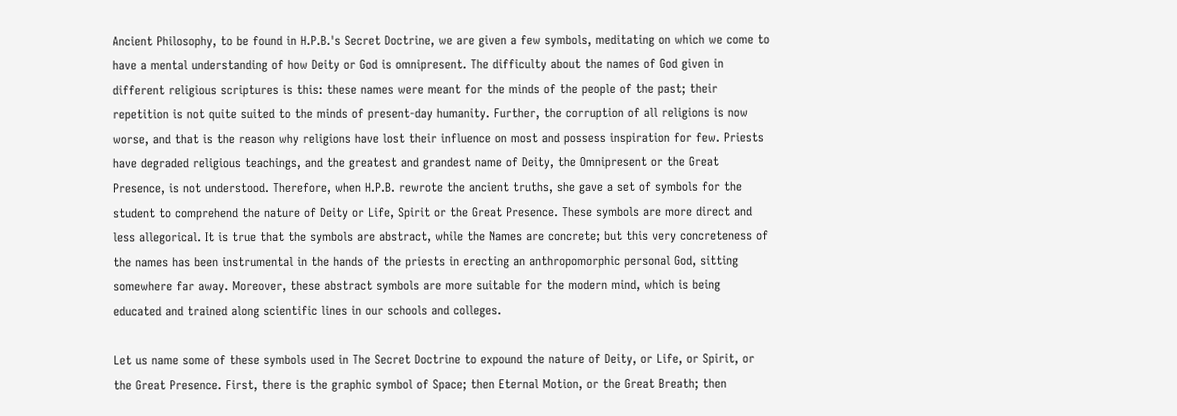Ancient Philosophy, to be found in H.P.B.'s Secret Doctrine, we are given a few symbols, meditating on which we come to have a mental understanding of how Deity or God is omnipresent. The difficulty about the names of God given in different religious scriptures is this: these names were meant for the minds of the people of the past; their repetition is not quite suited to the minds of present-day humanity. Further, the corruption of all religions is now worse, and that is the reason why religions have lost their influence on most and possess inspiration for few. Priests have degraded religious teachings, and the greatest and grandest name of Deity, the Omnipresent or the Great Presence, is not understood. Therefore, when H.P.B. rewrote the ancient truths, she gave a set of symbols for the student to comprehend the nature of Deity or Life, Spirit or the Great Presence. These symbols are more direct and less allegorical. It is true that the symbols are abstract, while the Names are concrete; but this very concreteness of the names has been instrumental in the hands of the priests in erecting an anthropomorphic personal God, sitting somewhere far away. Moreover, these abstract symbols are more suitable for the modern mind, which is being educated and trained along scientific lines in our schools and colleges.

Let us name some of these symbols used in The Secret Doctrine to expound the nature of Deity, or Life, or Spirit, or the Great Presence. First, there is the graphic symbol of Space; then Eternal Motion, or the Great Breath; then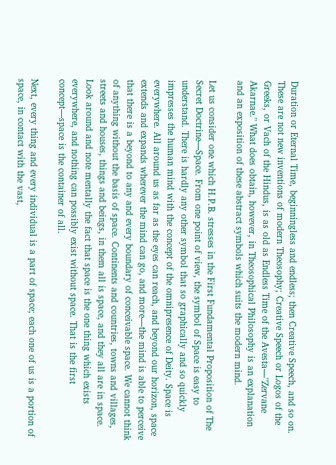Duration or Eternal Time, beginningless and endless; then Creative Speech, and so on. These are not new inventions of modern Theosophy; Creative Speech or Logos of the Greeks, or Vach of the Hindus, is as old as Endless Time of the Avesta—"Zervane Akarnae." What does obtain, however, in Theosophical Philosophy is an explanation and an exposition of these abstract symbols which suits the modern mind.

Let us consider one which H.P.B. stresses in the First Fundamental Proposition of The Secret Doctrine—Space. From one point of view, the symbol of Space is easy to understand. There is hardly any other symbol that so graphically and so quickly impresses the human mind with the concept of the omnipresence of Deity. Space is everywhere. All around us as far as the eyes can reach, and beyond our horizon, space extends and expands wherever the mind can go, and more—the mind is able to perceive that there is a beyond to any and every boundary of conceivable space. We cannot think of anything without the basis of space. Continents and countries, towns and villages, streets and houses, things and beings, in them all is space, and they all are in space. Look around and note mentally the fact that space is the one thing which exists everywhere, and nothing can possibly exist without space. That is the first concept—space is the container of all.

Next, every thing and every individual is a part of space; each one of us is a portion of space, in contact with the vast,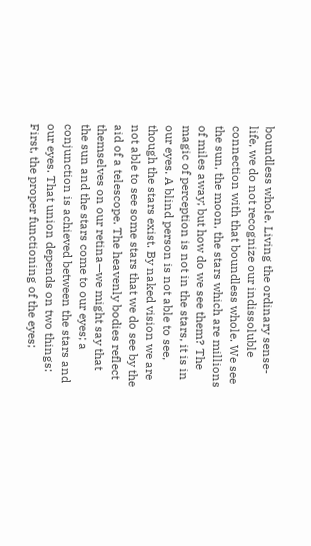boundless whole. Living the ordinary sense-life, we do not recognize our indissoluble connection with that boundless whole. We see the sun, the moon, the stars which are millions of miles away; but how do we see them? The magic of perception is not in the stars, it is in our eyes. A blind person is not able to see, though the stars exist. By naked vision we are not able to see some stars that we do see by the aid of a telescope. The heavenly bodies reflect themselves on our retina—we might say that the sun and the stars come to our eyes; a conjunction is achieved between the stars and our eyes. That union depends on two things: First, the proper functioning of the eyes;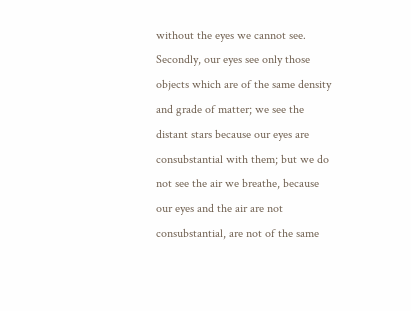without the eyes we cannot see. Secondly, our eyes see only those objects which are of the same density and grade of matter; we see the distant stars because our eyes are consubstantial with them; but we do not see the air we breathe, because our eyes and the air are not consubstantial, are not of the same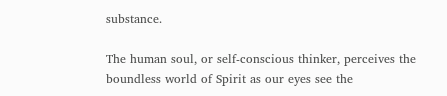substance.

The human soul, or self-conscious thinker, perceives the boundless world of Spirit as our eyes see the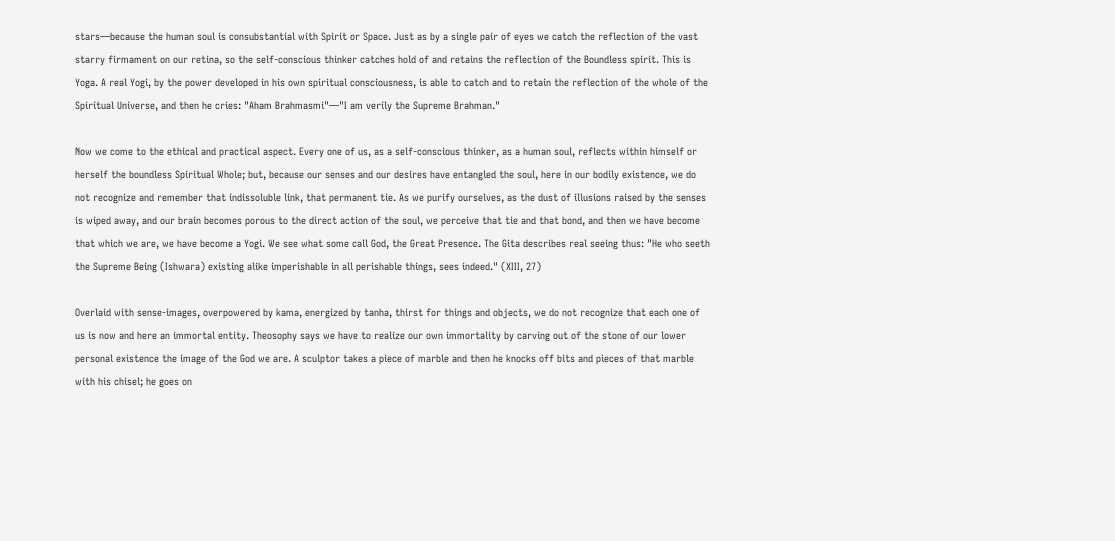stars—because the human soul is consubstantial with Spirit or Space. Just as by a single pair of eyes we catch the reflection of the vast starry firmament on our retina, so the self-conscious thinker catches hold of and retains the reflection of the Boundless spirit. This is Yoga. A real Yogi, by the power developed in his own spiritual consciousness, is able to catch and to retain the reflection of the whole of the Spiritual Universe, and then he cries: "Aham Brahmasmi"—"I am verily the Supreme Brahman."

Now we come to the ethical and practical aspect. Every one of us, as a self-conscious thinker, as a human soul, reflects within himself or herself the boundless Spiritual Whole; but, because our senses and our desires have entangled the soul, here in our bodily existence, we do not recognize and remember that indissoluble link, that permanent tie. As we purify ourselves, as the dust of illusions raised by the senses is wiped away, and our brain becomes porous to the direct action of the soul, we perceive that tie and that bond, and then we have become that which we are, we have become a Yogi. We see what some call God, the Great Presence. The Gita describes real seeing thus: "He who seeth the Supreme Being (Ishwara) existing alike imperishable in all perishable things, sees indeed." (XIII, 27)

Overlaid with sense-images, overpowered by kama, energized by tanha, thirst for things and objects, we do not recognize that each one of us is now and here an immortal entity. Theosophy says we have to realize our own immortality by carving out of the stone of our lower personal existence the image of the God we are. A sculptor takes a piece of marble and then he knocks off bits and pieces of that marble with his chisel; he goes on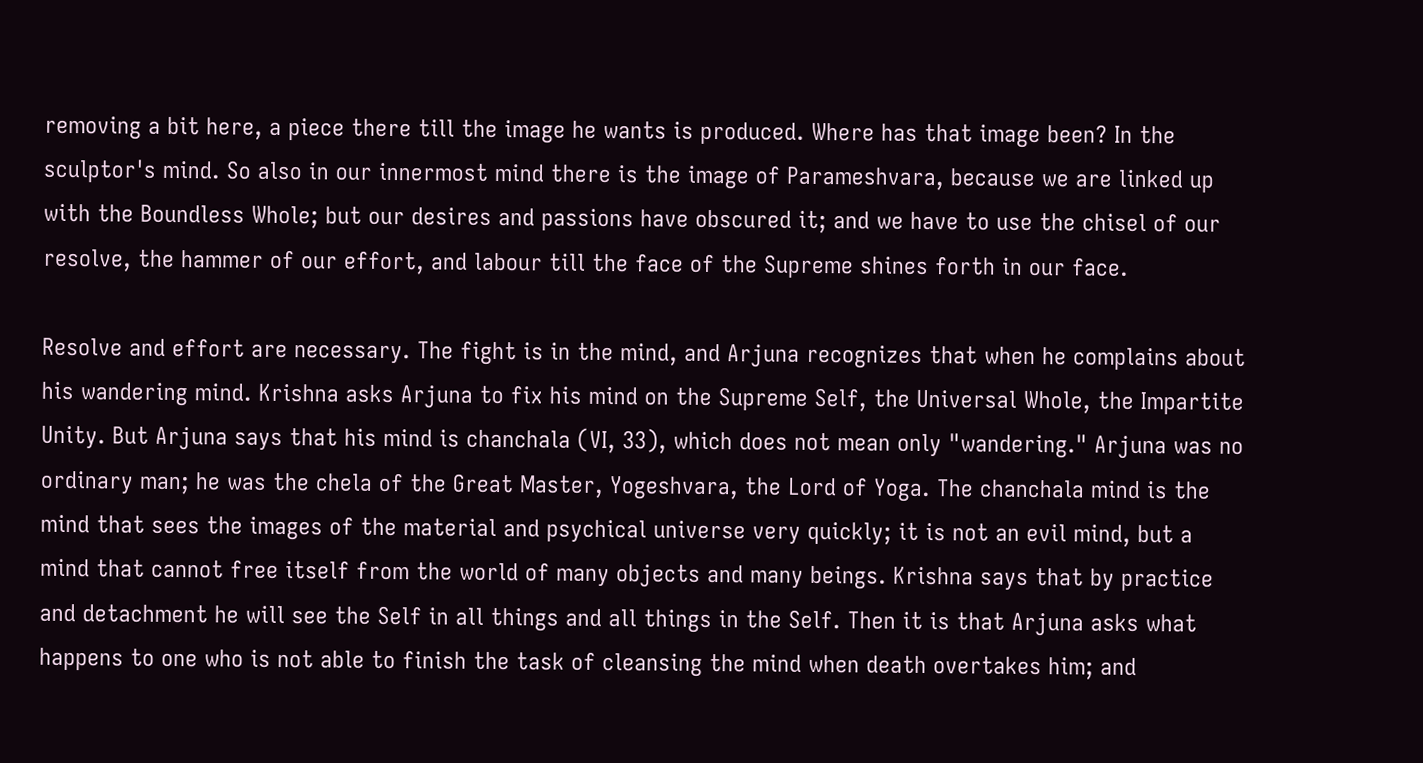removing a bit here, a piece there till the image he wants is produced. Where has that image been? In the sculptor's mind. So also in our innermost mind there is the image of Parameshvara, because we are linked up with the Boundless Whole; but our desires and passions have obscured it; and we have to use the chisel of our resolve, the hammer of our effort, and labour till the face of the Supreme shines forth in our face.

Resolve and effort are necessary. The fight is in the mind, and Arjuna recognizes that when he complains about his wandering mind. Krishna asks Arjuna to fix his mind on the Supreme Self, the Universal Whole, the Impartite Unity. But Arjuna says that his mind is chanchala (VI, 33), which does not mean only "wandering." Arjuna was no ordinary man; he was the chela of the Great Master, Yogeshvara, the Lord of Yoga. The chanchala mind is the mind that sees the images of the material and psychical universe very quickly; it is not an evil mind, but a mind that cannot free itself from the world of many objects and many beings. Krishna says that by practice and detachment he will see the Self in all things and all things in the Self. Then it is that Arjuna asks what happens to one who is not able to finish the task of cleansing the mind when death overtakes him; and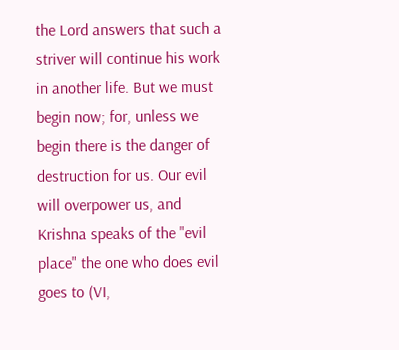the Lord answers that such a striver will continue his work in another life. But we must begin now; for, unless we begin there is the danger of destruction for us. Our evil will overpower us, and Krishna speaks of the "evil place" the one who does evil goes to (VI,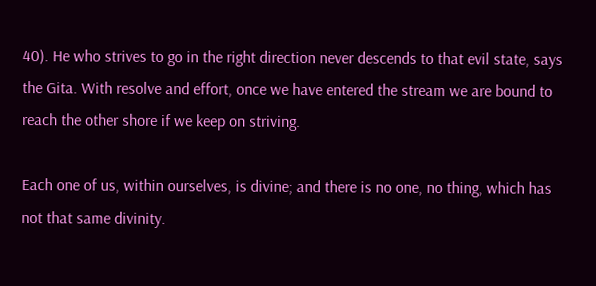40). He who strives to go in the right direction never descends to that evil state, says the Gita. With resolve and effort, once we have entered the stream we are bound to reach the other shore if we keep on striving.

Each one of us, within ourselves, is divine; and there is no one, no thing, which has not that same divinity.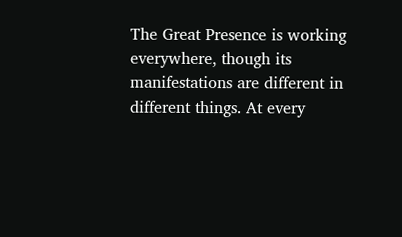The Great Presence is working everywhere, though its manifestations are different in different things. At every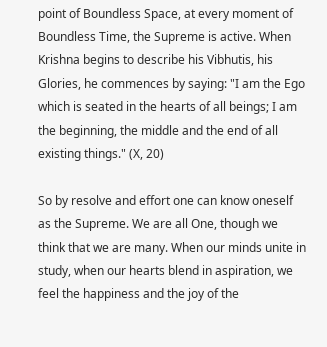point of Boundless Space, at every moment of Boundless Time, the Supreme is active. When Krishna begins to describe his Vibhutis, his Glories, he commences by saying: "I am the Ego which is seated in the hearts of all beings; I am the beginning, the middle and the end of all existing things." (X, 20)

So by resolve and effort one can know oneself as the Supreme. We are all One, though we think that we are many. When our minds unite in study, when our hearts blend in aspiration, we feel the happiness and the joy of the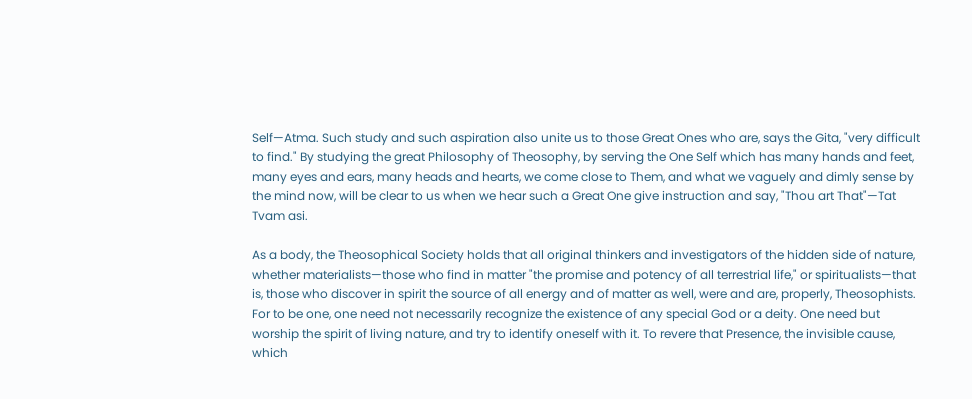Self—Atma. Such study and such aspiration also unite us to those Great Ones who are, says the Gita, "very difficult to find." By studying the great Philosophy of Theosophy, by serving the One Self which has many hands and feet, many eyes and ears, many heads and hearts, we come close to Them, and what we vaguely and dimly sense by the mind now, will be clear to us when we hear such a Great One give instruction and say, "Thou art That"—Tat Tvam asi.

As a body, the Theosophical Society holds that all original thinkers and investigators of the hidden side of nature, whether materialists—those who find in matter "the promise and potency of all terrestrial life," or spiritualists—that is, those who discover in spirit the source of all energy and of matter as well, were and are, properly, Theosophists. For to be one, one need not necessarily recognize the existence of any special God or a deity. One need but worship the spirit of living nature, and try to identify oneself with it. To revere that Presence, the invisible cause, which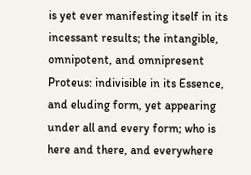is yet ever manifesting itself in its incessant results; the intangible, omnipotent, and omnipresent Proteus: indivisible in its Essence, and eluding form, yet appearing under all and every form; who is here and there, and everywhere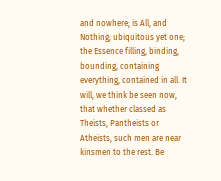and nowhere; is All, and Nothing; ubiquitous yet one; the Essence filling, binding, bounding, containing everything, contained in all. It will, we think be seen now, that whether classed as Theists, Pantheists or Atheists, such men are near kinsmen to the rest. Be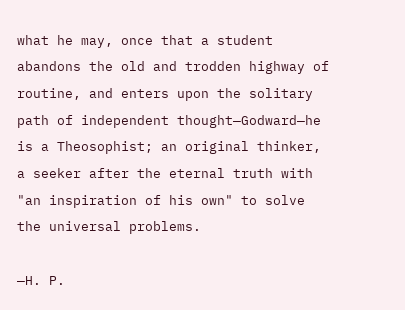what he may, once that a student abandons the old and trodden highway of routine, and enters upon the solitary path of independent thought—Godward—he is a Theosophist; an original thinker, a seeker after the eternal truth with "an inspiration of his own" to solve the universal problems.

—H. P.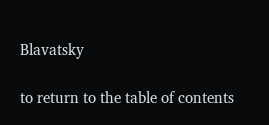Blavatsky

to return to the table of contents